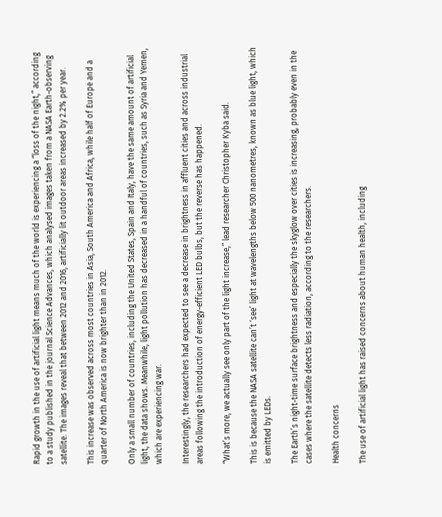Rapid growth in the use of artificial light means much of the world is experiencing a “loss of the night,” according to a study published in the journal Science Advances, which analysed images taken from a NASA Earth-observing satellite. The images reveal that between 2012 and 2016, artificially lit outdoor areas increased by 2.2% per year.

This increase was observed across most countries in Asia, South America and Africa, while half of Europe and a quarter of North America is now brighter than in 2012.

Only a small number of countries, including the United States, Spain and Italy, have the same amount of artificial light, the data shows. Meanwhile, light pollution has decreased in a handful of countries, such as Syria and Yemen, which are experiencing war.

Interestingly, the researchers had expected to see a decrease in brightness in affluent cities and across industrial areas following the introduction of energy-efficient LED bulbs, but the reverse has happened.

“What’s more, we actually see only part of the light increase,” lead researcher Christopher Kyba said.

This is because the NASA satellite can’t ‘see’ light at wavelengths below 500 nanometres, known as blue light, which is emitted by LEDs.

The Earth’s night-time surface brightness and especially the skyglow over cities is increasing, probably even in the cases where the satellite detects less radiation, according to the researchers.

Health concerns

The use of artificial light has raised concerns about human health, including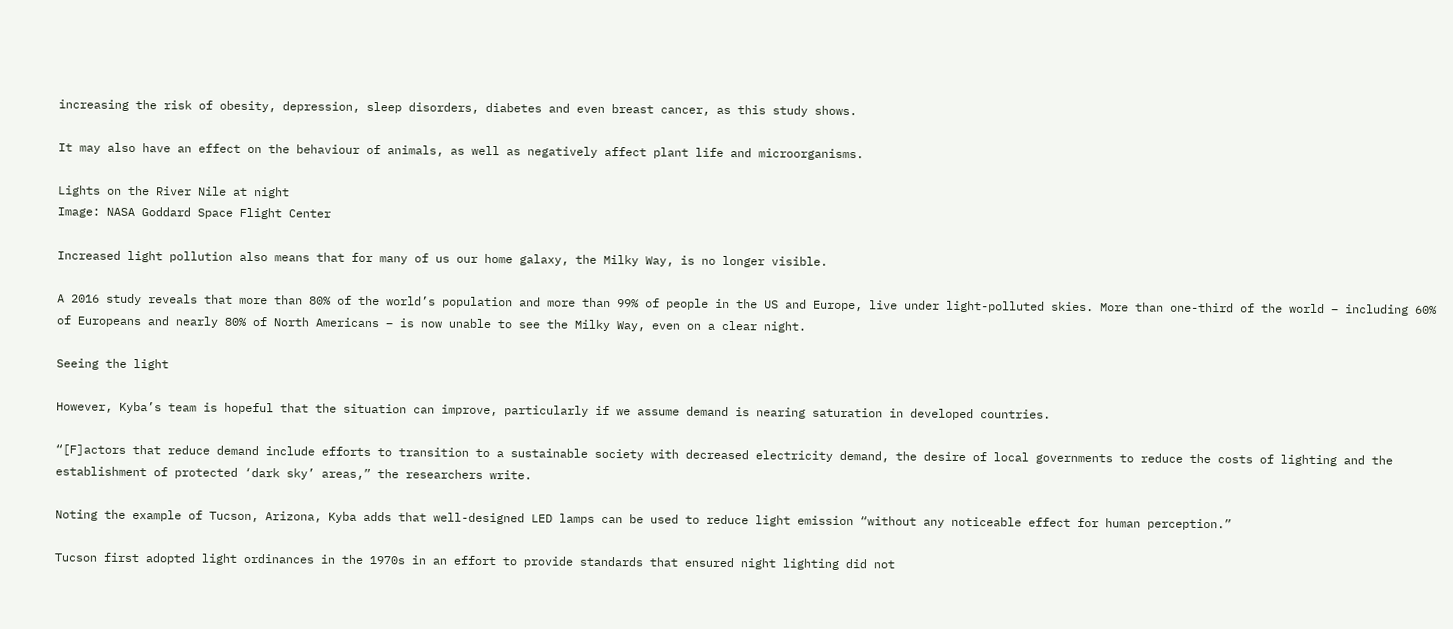increasing the risk of obesity, depression, sleep disorders, diabetes and even breast cancer, as this study shows.

It may also have an effect on the behaviour of animals, as well as negatively affect plant life and microorganisms.

Lights on the River Nile at night
Image: NASA Goddard Space Flight Center

Increased light pollution also means that for many of us our home galaxy, the Milky Way, is no longer visible.

A 2016 study reveals that more than 80% of the world’s population and more than 99% of people in the US and Europe, live under light-polluted skies. More than one-third of the world – including 60% of Europeans and nearly 80% of North Americans – is now unable to see the Milky Way, even on a clear night.

Seeing the light

However, Kyba’s team is hopeful that the situation can improve, particularly if we assume demand is nearing saturation in developed countries.

“[F]actors that reduce demand include efforts to transition to a sustainable society with decreased electricity demand, the desire of local governments to reduce the costs of lighting and the establishment of protected ‘dark sky’ areas,” the researchers write.

Noting the example of Tucson, Arizona, Kyba adds that well-designed LED lamps can be used to reduce light emission “without any noticeable effect for human perception.”

Tucson first adopted light ordinances in the 1970s in an effort to provide standards that ensured night lighting did not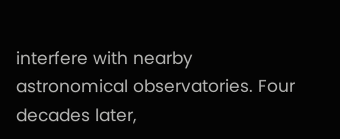interfere with nearby astronomical observatories. Four decades later,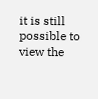it is still possible to view the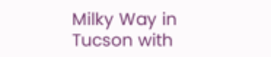Milky Way in Tucson with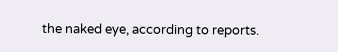the naked eye, according to reports.